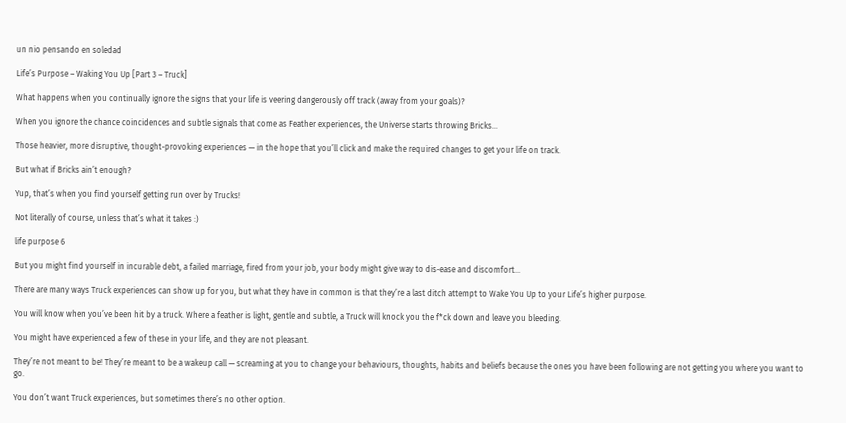un nio pensando en soledad

Life’s Purpose – Waking You Up [Part 3 – Truck]

What happens when you continually ignore the signs that your life is veering dangerously off track (away from your goals)?

When you ignore the chance coincidences and subtle signals that come as Feather experiences, the Universe starts throwing Bricks…

Those heavier, more disruptive, thought-provoking experiences — in the hope that you’ll click and make the required changes to get your life on track.

But what if Bricks ain’t enough?

Yup, that’s when you find yourself getting run over by Trucks!

Not literally of course, unless that’s what it takes :)

life purpose 6

But you might find yourself in incurable debt, a failed marriage, fired from your job, your body might give way to dis-ease and discomfort…

There are many ways Truck experiences can show up for you, but what they have in common is that they’re a last ditch attempt to Wake You Up to your Life’s higher purpose.

You will know when you’ve been hit by a truck. Where a feather is light, gentle and subtle, a Truck will knock you the f*ck down and leave you bleeding.

You might have experienced a few of these in your life, and they are not pleasant.

They’re not meant to be! They’re meant to be a wakeup call — screaming at you to change your behaviours, thoughts, habits and beliefs because the ones you have been following are not getting you where you want to go.

You don’t want Truck experiences, but sometimes there’s no other option.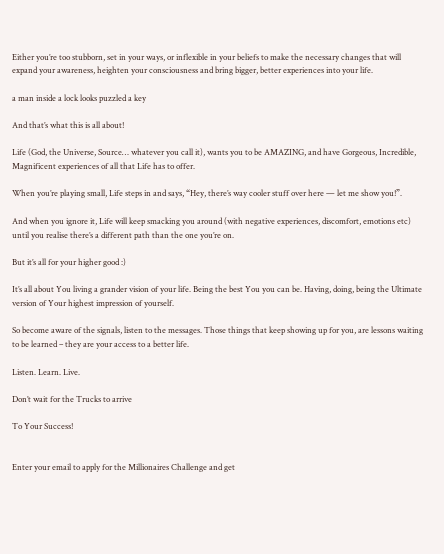Either you’re too stubborn, set in your ways, or inflexible in your beliefs to make the necessary changes that will expand your awareness, heighten your consciousness and bring bigger, better experiences into your life.

a man inside a lock looks puzzled a key

And that’s what this is all about!

Life (God, the Universe, Source… whatever you call it), wants you to be AMAZING, and have Gorgeous, Incredible, Magnificent experiences of all that Life has to offer.

When you’re playing small, Life steps in and says, “Hey, there’s way cooler stuff over here — let me show you!”.

And when you ignore it, Life will keep smacking you around (with negative experiences, discomfort, emotions etc) until you realise there’s a different path than the one you’re on.

But it’s all for your higher good :)

It’s all about You living a grander vision of your life. Being the best You you can be. Having, doing, being the Ultimate version of Your highest impression of yourself.

So become aware of the signals, listen to the messages. Those things that keep showing up for you, are lessons waiting to be learned – they are your access to a better life.

Listen. Learn. Live.

Don’t wait for the Trucks to arrive

To Your Success!


Enter your email to apply for the Millionaires Challenge and get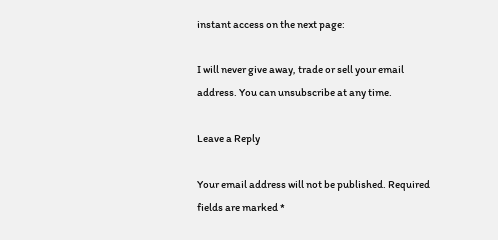instant access on the next page:

I will never give away, trade or sell your email address. You can unsubscribe at any time.

Leave a Reply

Your email address will not be published. Required fields are marked *